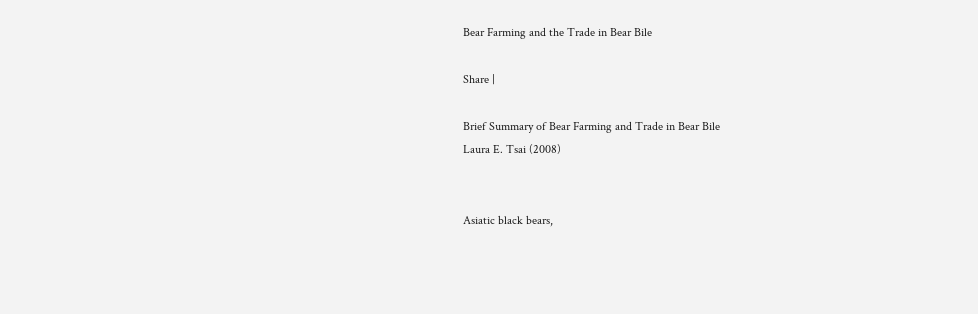Bear Farming and the Trade in Bear Bile

Share |

Brief Summary of Bear Farming and Trade in Bear Bile
Laura E. Tsai (2008)


Asiatic black bears,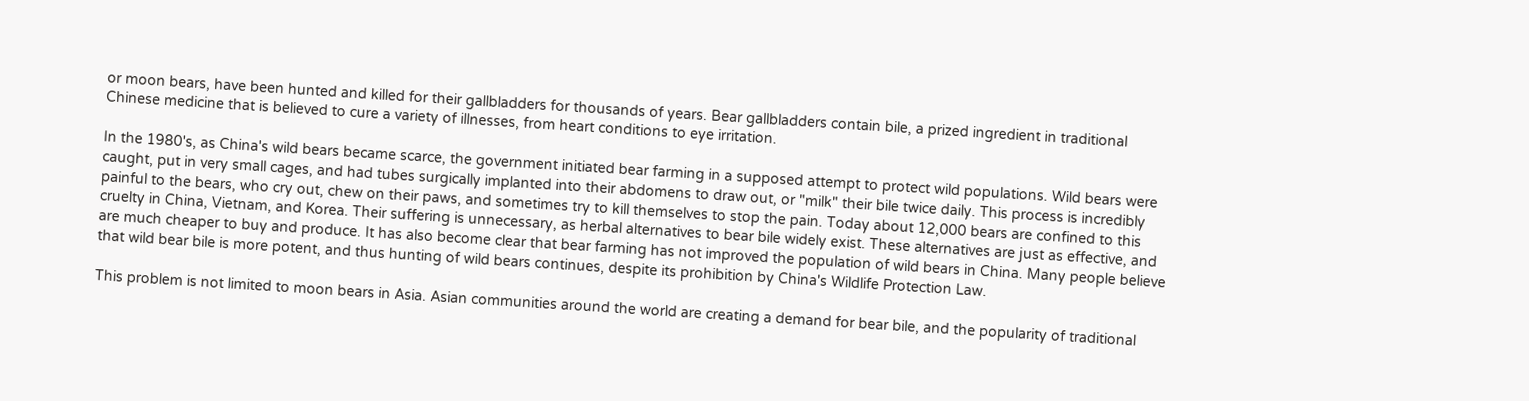or moon bears, have been hunted and killed for their gallbladders for thousands of years. Bear gallbladders contain bile, a prized ingredient in traditional Chinese medicine that is believed to cure a variety of illnesses, from heart conditions to eye irritation.

In the 1980's, as China's wild bears became scarce, the government initiated bear farming in a supposed attempt to protect wild populations. Wild bears were caught, put in very small cages, and had tubes surgically implanted into their abdomens to draw out, or "milk" their bile twice daily. This process is incredibly painful to the bears, who cry out, chew on their paws, and sometimes try to kill themselves to stop the pain. Today about 12,000 bears are confined to this cruelty in China, Vietnam, and Korea. Their suffering is unnecessary, as herbal alternatives to bear bile widely exist. These alternatives are just as effective, and are much cheaper to buy and produce. It has also become clear that bear farming has not improved the population of wild bears in China. Many people believe that wild bear bile is more potent, and thus hunting of wild bears continues, despite its prohibition by China's Wildlife Protection Law.

This problem is not limited to moon bears in Asia. Asian communities around the world are creating a demand for bear bile, and the popularity of traditional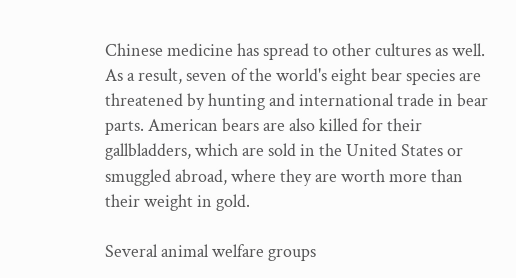Chinese medicine has spread to other cultures as well. As a result, seven of the world's eight bear species are threatened by hunting and international trade in bear parts. American bears are also killed for their gallbladders, which are sold in the United States or smuggled abroad, where they are worth more than their weight in gold.

Several animal welfare groups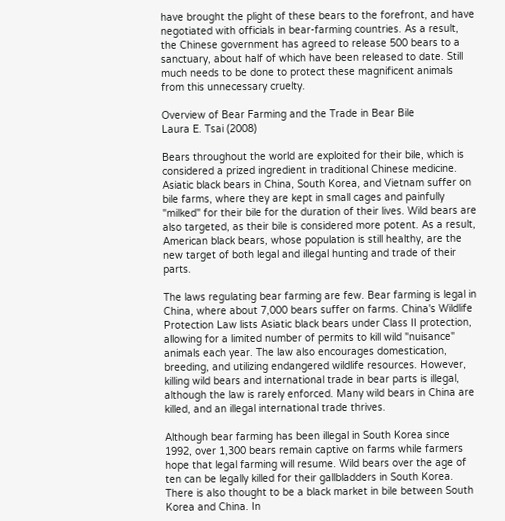have brought the plight of these bears to the forefront, and have negotiated with officials in bear-farming countries. As a result, the Chinese government has agreed to release 500 bears to a sanctuary, about half of which have been released to date. Still much needs to be done to protect these magnificent animals from this unnecessary cruelty.

Overview of Bear Farming and the Trade in Bear Bile
Laura E. Tsai (2008)

Bears throughout the world are exploited for their bile, which is considered a prized ingredient in traditional Chinese medicine. Asiatic black bears in China, South Korea, and Vietnam suffer on bile farms, where they are kept in small cages and painfully "milked" for their bile for the duration of their lives. Wild bears are also targeted, as their bile is considered more potent. As a result, American black bears, whose population is still healthy, are the new target of both legal and illegal hunting and trade of their parts.

The laws regulating bear farming are few. Bear farming is legal in China, where about 7,000 bears suffer on farms. China's Wildlife Protection Law lists Asiatic black bears under Class II protection, allowing for a limited number of permits to kill wild "nuisance" animals each year. The law also encourages domestication, breeding, and utilizing endangered wildlife resources. However, killing wild bears and international trade in bear parts is illegal, although the law is rarely enforced. Many wild bears in China are killed, and an illegal international trade thrives.

Although bear farming has been illegal in South Korea since 1992, over 1,300 bears remain captive on farms while farmers hope that legal farming will resume. Wild bears over the age of ten can be legally killed for their gallbladders in South Korea. There is also thought to be a black market in bile between South Korea and China. In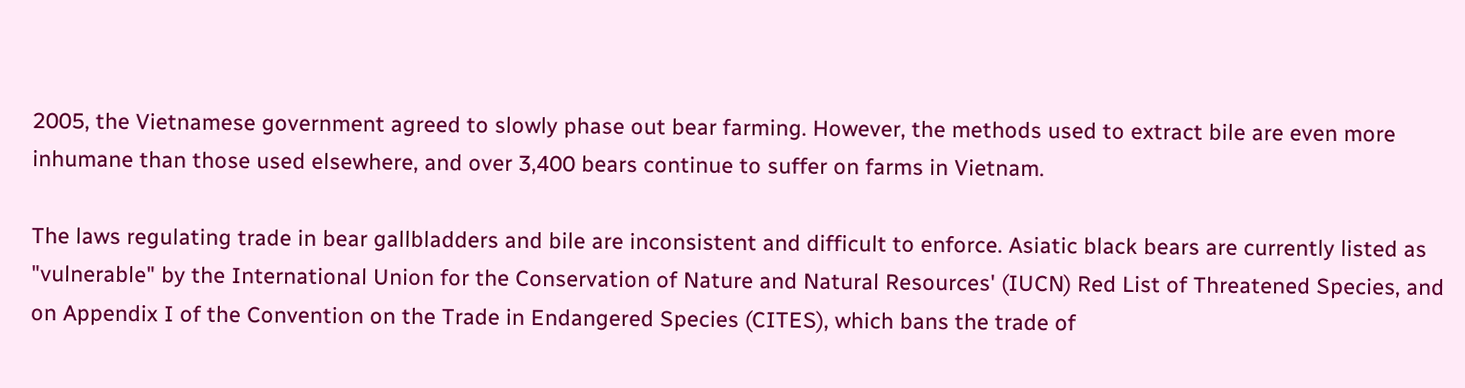2005, the Vietnamese government agreed to slowly phase out bear farming. However, the methods used to extract bile are even more inhumane than those used elsewhere, and over 3,400 bears continue to suffer on farms in Vietnam.

The laws regulating trade in bear gallbladders and bile are inconsistent and difficult to enforce. Asiatic black bears are currently listed as "vulnerable" by the International Union for the Conservation of Nature and Natural Resources' (IUCN) Red List of Threatened Species, and on Appendix I of the Convention on the Trade in Endangered Species (CITES), which bans the trade of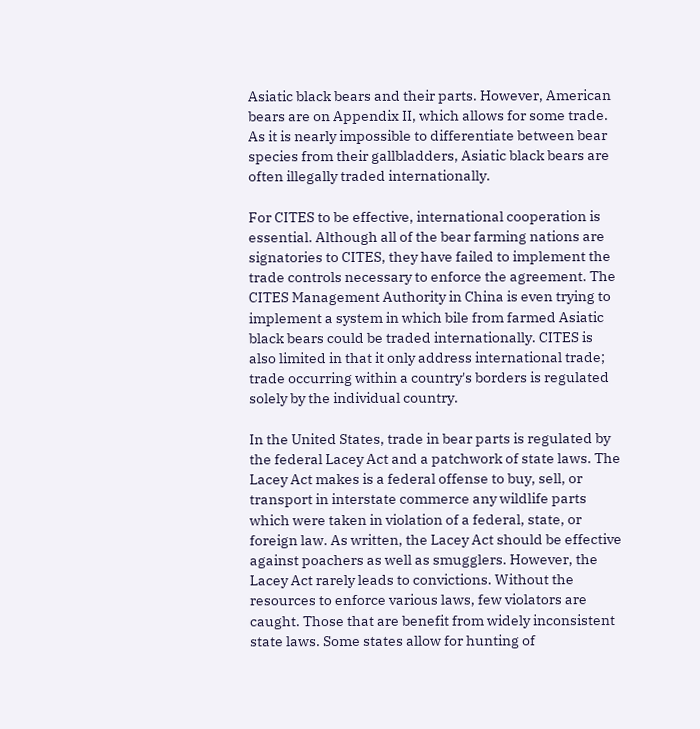Asiatic black bears and their parts. However, American bears are on Appendix II, which allows for some trade. As it is nearly impossible to differentiate between bear species from their gallbladders, Asiatic black bears are often illegally traded internationally.

For CITES to be effective, international cooperation is essential. Although all of the bear farming nations are signatories to CITES, they have failed to implement the trade controls necessary to enforce the agreement. The CITES Management Authority in China is even trying to implement a system in which bile from farmed Asiatic black bears could be traded internationally. CITES is also limited in that it only address international trade; trade occurring within a country's borders is regulated solely by the individual country.

In the United States, trade in bear parts is regulated by the federal Lacey Act and a patchwork of state laws. The Lacey Act makes is a federal offense to buy, sell, or transport in interstate commerce any wildlife parts which were taken in violation of a federal, state, or foreign law. As written, the Lacey Act should be effective against poachers as well as smugglers. However, the Lacey Act rarely leads to convictions. Without the resources to enforce various laws, few violators are caught. Those that are benefit from widely inconsistent state laws. Some states allow for hunting of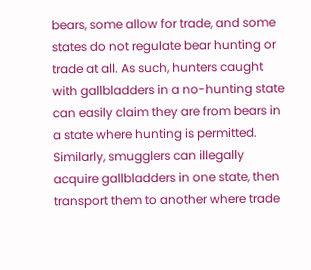bears, some allow for trade, and some states do not regulate bear hunting or trade at all. As such, hunters caught with gallbladders in a no-hunting state can easily claim they are from bears in a state where hunting is permitted. Similarly, smugglers can illegally acquire gallbladders in one state, then transport them to another where trade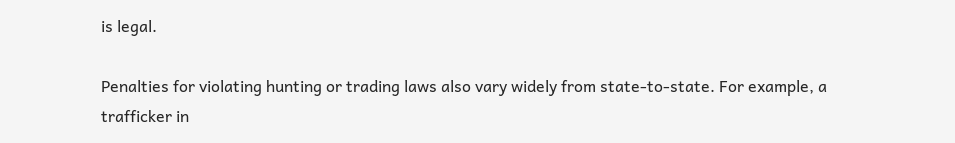is legal.

Penalties for violating hunting or trading laws also vary widely from state-to-state. For example, a trafficker in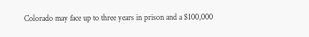Colorado may face up to three years in prison and a $100,000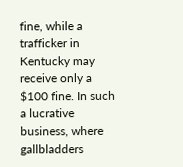fine, while a trafficker in Kentucky may receive only a $100 fine. In such a lucrative business, where gallbladders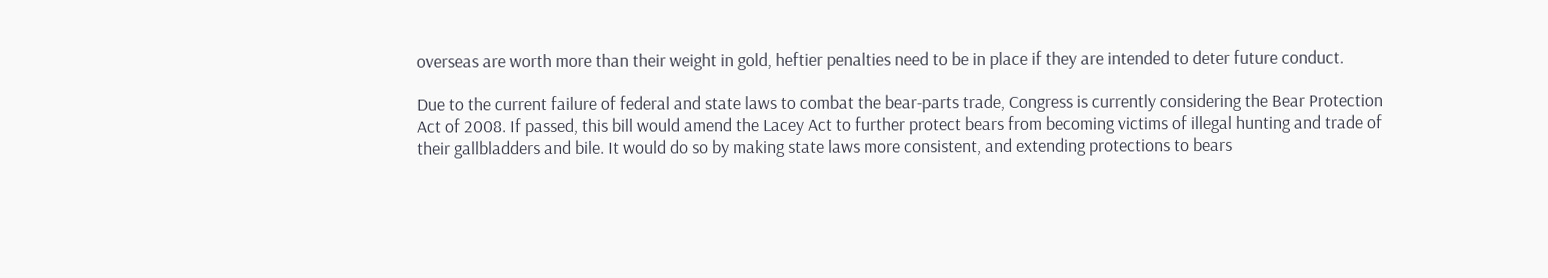overseas are worth more than their weight in gold, heftier penalties need to be in place if they are intended to deter future conduct.

Due to the current failure of federal and state laws to combat the bear-parts trade, Congress is currently considering the Bear Protection Act of 2008. If passed, this bill would amend the Lacey Act to further protect bears from becoming victims of illegal hunting and trade of their gallbladders and bile. It would do so by making state laws more consistent, and extending protections to bears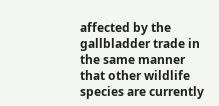affected by the gallbladder trade in the same manner that other wildlife species are currently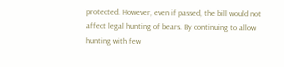protected. However, even if passed, the bill would not affect legal hunting of bears. By continuing to allow hunting with few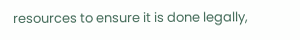resources to ensure it is done legally,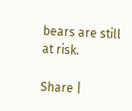bears are still at risk.

Share |